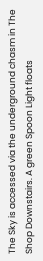The Sky is accessed via the underground chasm in The Shop Downstairs. A green Spoon Light floats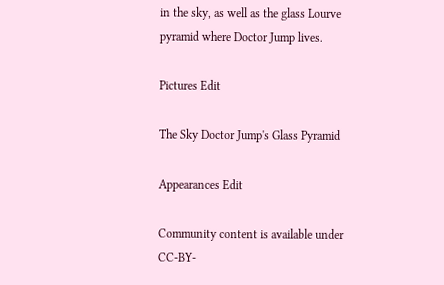in the sky, as well as the glass Lourve pyramid where Doctor Jump lives.

Pictures Edit

The Sky Doctor Jump's Glass Pyramid

Appearances Edit

Community content is available under CC-BY-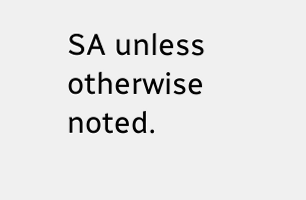SA unless otherwise noted.